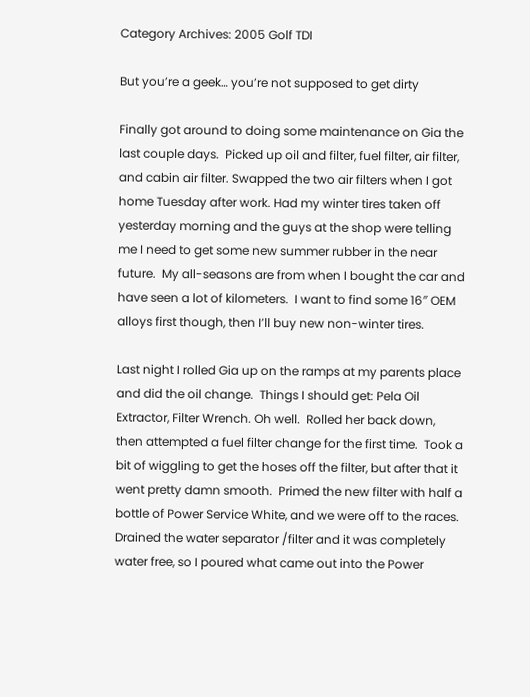Category Archives: 2005 Golf TDI

But you’re a geek… you’re not supposed to get dirty

Finally got around to doing some maintenance on Gia the last couple days.  Picked up oil and filter, fuel filter, air filter, and cabin air filter. Swapped the two air filters when I got home Tuesday after work. Had my winter tires taken off yesterday morning and the guys at the shop were telling me I need to get some new summer rubber in the near future.  My all-seasons are from when I bought the car and have seen a lot of kilometers.  I want to find some 16″ OEM alloys first though, then I’ll buy new non-winter tires.

Last night I rolled Gia up on the ramps at my parents place and did the oil change.  Things I should get: Pela Oil Extractor, Filter Wrench. Oh well.  Rolled her back down, then attempted a fuel filter change for the first time.  Took a bit of wiggling to get the hoses off the filter, but after that it went pretty damn smooth.  Primed the new filter with half a bottle of Power Service White, and we were off to the races. Drained the water separator /filter and it was completely water free, so I poured what came out into the Power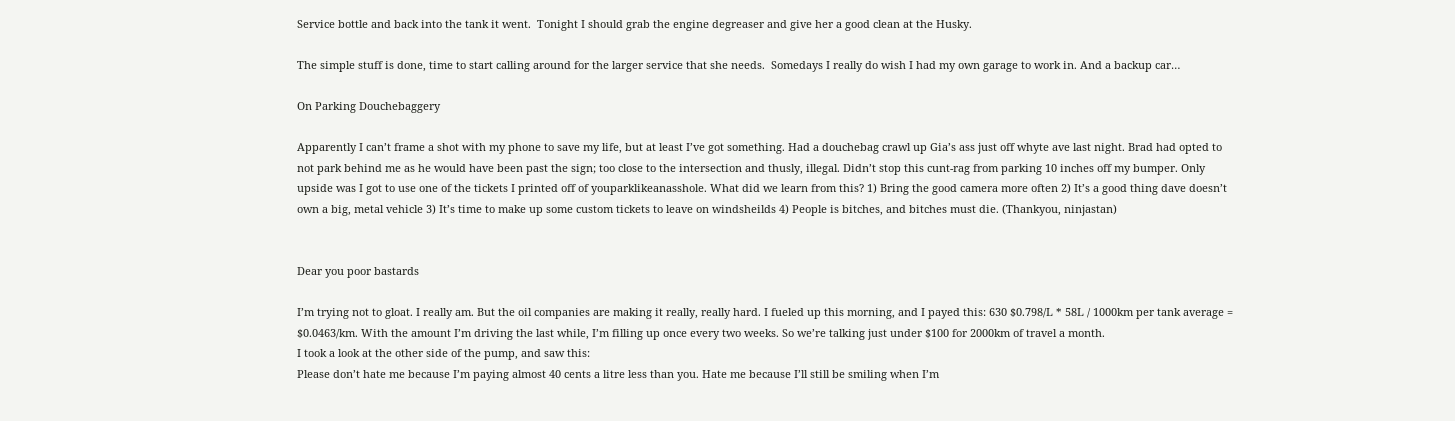Service bottle and back into the tank it went.  Tonight I should grab the engine degreaser and give her a good clean at the Husky.

The simple stuff is done, time to start calling around for the larger service that she needs.  Somedays I really do wish I had my own garage to work in. And a backup car…

On Parking Douchebaggery

Apparently I can’t frame a shot with my phone to save my life, but at least I’ve got something. Had a douchebag crawl up Gia’s ass just off whyte ave last night. Brad had opted to not park behind me as he would have been past the sign; too close to the intersection and thusly, illegal. Didn’t stop this cunt-rag from parking 10 inches off my bumper. Only upside was I got to use one of the tickets I printed off of youparklikeanasshole. What did we learn from this? 1) Bring the good camera more often 2) It’s a good thing dave doesn’t own a big, metal vehicle 3) It’s time to make up some custom tickets to leave on windsheilds 4) People is bitches, and bitches must die. (Thankyou, ninjastan)


Dear you poor bastards

I’m trying not to gloat. I really am. But the oil companies are making it really, really hard. I fueled up this morning, and I payed this: 630 $0.798/L * 58L / 1000km per tank average = $0.0463/km. With the amount I’m driving the last while, I’m filling up once every two weeks. So we’re talking just under $100 for 2000km of travel a month.
I took a look at the other side of the pump, and saw this:
Please don’t hate me because I’m paying almost 40 cents a litre less than you. Hate me because I’ll still be smiling when I’m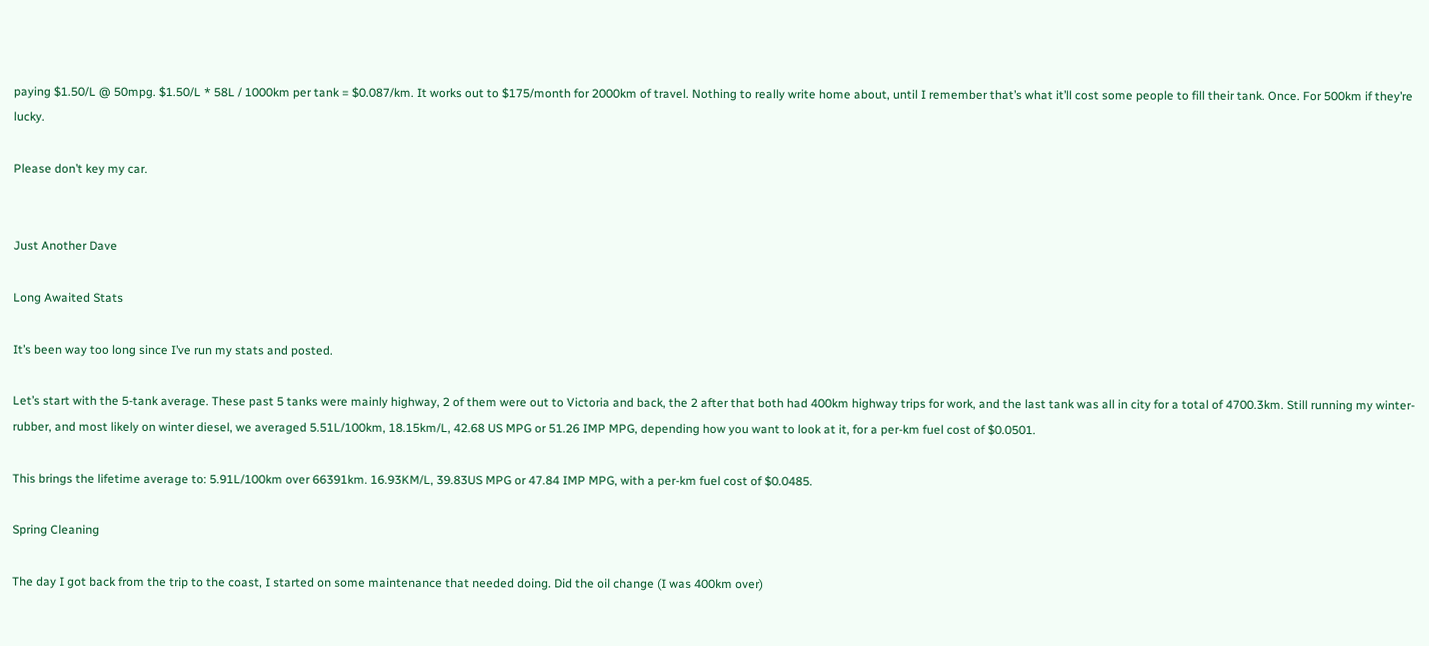paying $1.50/L @ 50mpg. $1.50/L * 58L / 1000km per tank = $0.087/km. It works out to $175/month for 2000km of travel. Nothing to really write home about, until I remember that’s what it’ll cost some people to fill their tank. Once. For 500km if they’re lucky.

Please don’t key my car.


Just Another Dave

Long Awaited Stats

It’s been way too long since I’ve run my stats and posted.

Let’s start with the 5-tank average. These past 5 tanks were mainly highway, 2 of them were out to Victoria and back, the 2 after that both had 400km highway trips for work, and the last tank was all in city for a total of 4700.3km. Still running my winter-rubber, and most likely on winter diesel, we averaged 5.51L/100km, 18.15km/L, 42.68 US MPG or 51.26 IMP MPG, depending how you want to look at it, for a per-km fuel cost of $0.0501.

This brings the lifetime average to: 5.91L/100km over 66391km. 16.93KM/L, 39.83US MPG or 47.84 IMP MPG, with a per-km fuel cost of $0.0485.

Spring Cleaning

The day I got back from the trip to the coast, I started on some maintenance that needed doing. Did the oil change (I was 400km over)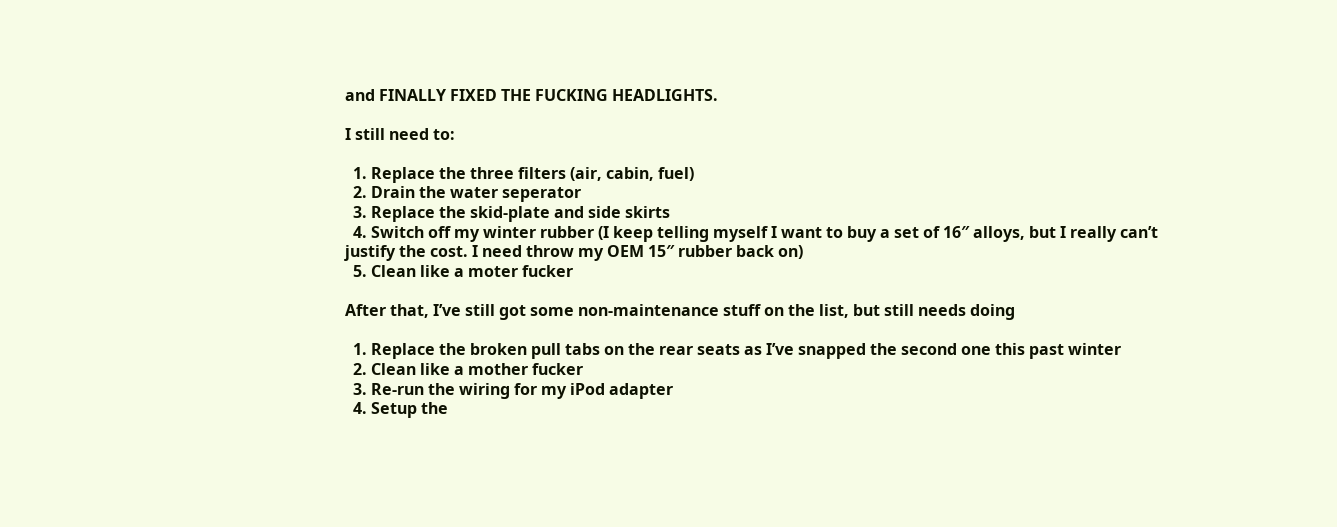and FINALLY FIXED THE FUCKING HEADLIGHTS.

I still need to:

  1. Replace the three filters (air, cabin, fuel)
  2. Drain the water seperator
  3. Replace the skid-plate and side skirts
  4. Switch off my winter rubber (I keep telling myself I want to buy a set of 16″ alloys, but I really can’t justify the cost. I need throw my OEM 15″ rubber back on)
  5. Clean like a moter fucker

After that, I’ve still got some non-maintenance stuff on the list, but still needs doing

  1. Replace the broken pull tabs on the rear seats as I’ve snapped the second one this past winter
  2. Clean like a mother fucker
  3. Re-run the wiring for my iPod adapter
  4. Setup the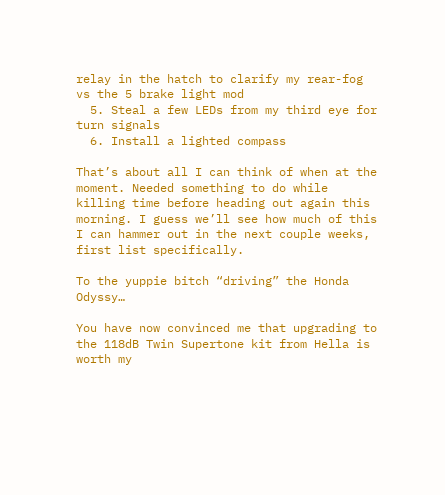relay in the hatch to clarify my rear-fog vs the 5 brake light mod
  5. Steal a few LEDs from my third eye for turn signals
  6. Install a lighted compass

That’s about all I can think of when at the moment. Needed something to do while killing time before heading out again this morning. I guess we’ll see how much of this I can hammer out in the next couple weeks, first list specifically.

To the yuppie bitch “driving” the Honda Odyssy…

You have now convinced me that upgrading to the 118dB Twin Supertone kit from Hella is worth my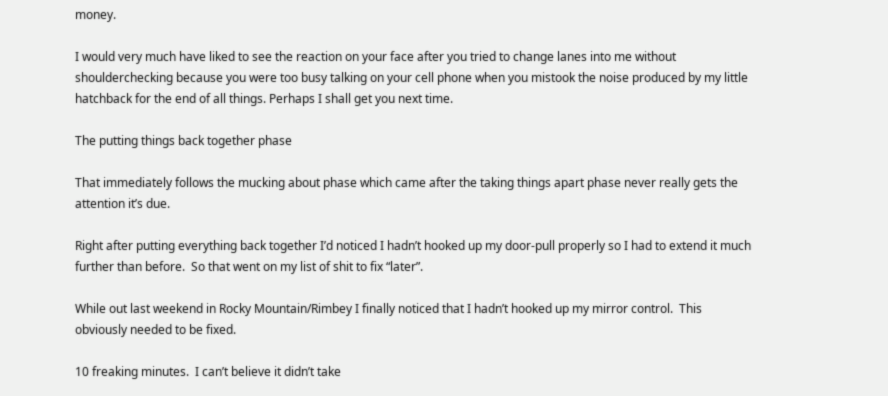money.

I would very much have liked to see the reaction on your face after you tried to change lanes into me without shoulderchecking because you were too busy talking on your cell phone when you mistook the noise produced by my little hatchback for the end of all things. Perhaps I shall get you next time.

The putting things back together phase

That immediately follows the mucking about phase which came after the taking things apart phase never really gets the attention it’s due.

Right after putting everything back together I’d noticed I hadn’t hooked up my door-pull properly so I had to extend it much further than before.  So that went on my list of shit to fix “later”.

While out last weekend in Rocky Mountain/Rimbey I finally noticed that I hadn’t hooked up my mirror control.  This obviously needed to be fixed.

10 freaking minutes.  I can’t believe it didn’t take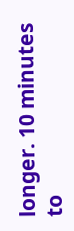longer. 10 minutes to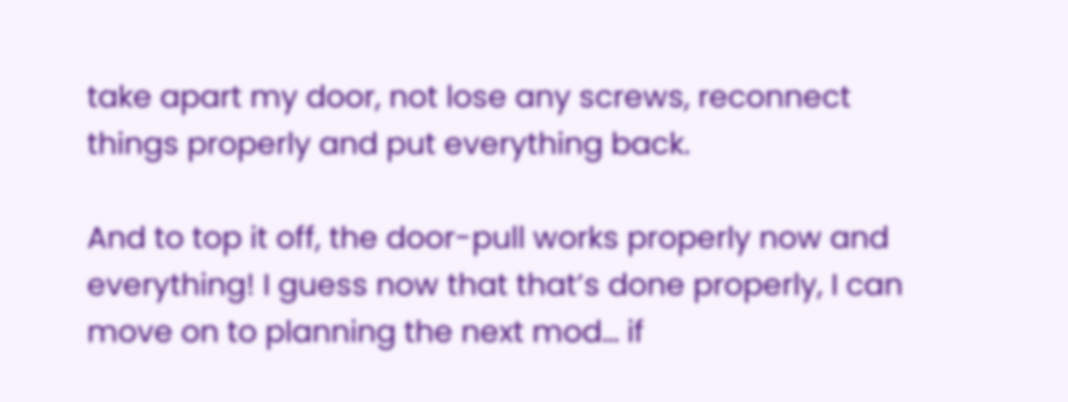take apart my door, not lose any screws, reconnect things properly and put everything back.

And to top it off, the door-pull works properly now and everything! I guess now that that’s done properly, I can move on to planning the next mod… if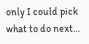only I could pick what to do next…